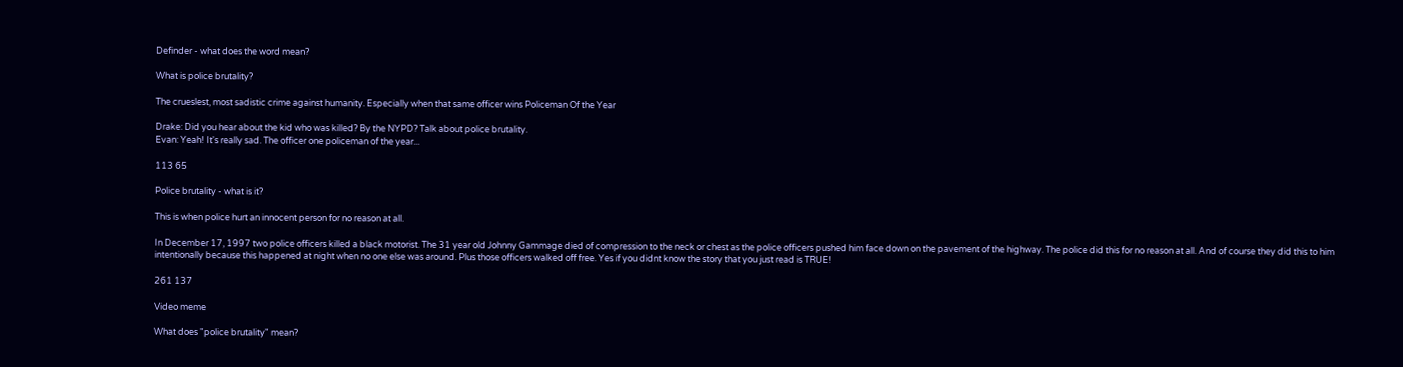Definder - what does the word mean?

What is police brutality?

The crueslest, most sadistic crime against humanity. Especially when that same officer wins Policeman Of the Year

Drake: Did you hear about the kid who was killed? By the NYPD? Talk about police brutality.
Evan: Yeah! It's really sad. The officer one policeman of the year...

113 65

Police brutality - what is it?

This is when police hurt an innocent person for no reason at all.

In December 17, 1997 two police officers killed a black motorist. The 31 year old Johnny Gammage died of compression to the neck or chest as the police officers pushed him face down on the pavement of the highway. The police did this for no reason at all. And of course they did this to him intentionally because this happened at night when no one else was around. Plus those officers walked off free. Yes if you didnt know the story that you just read is TRUE!

261 137

Video meme

What does "police brutality" mean?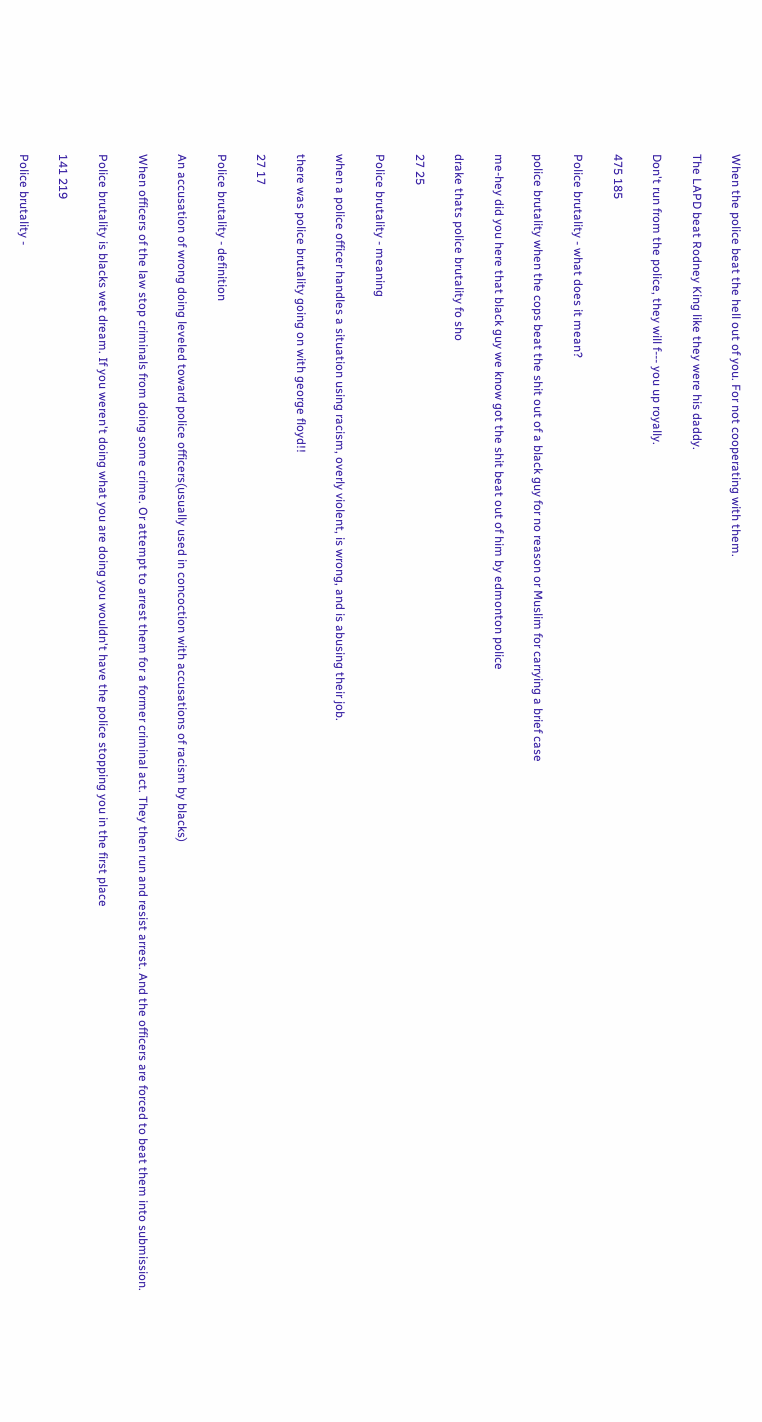When the police beat the hell out of you. For not cooperating with them.

The LAPD beat Rodney King like they were his daddy.

Don't run from the police, they will f--- you up royally.

475 185

Police brutality - what does it mean?

police brutality when the cops beat the shit out of a black guy for no reason or Muslim for carrying a brief case

me-hey did you here that black guy we know got the shit beat out of him by edmonton police

drake thats police brutality fo sho

27 25

Police brutality - meaning

when a police officer handles a situation using racism, overly violent, is wrong, and is abusing their job.

there was police brutality going on with george floyd!!

27 17

Police brutality - definition

An accusation of wrong doing leveled toward police officers(usually used in concoction with accusations of racism by blacks)

When officers of the law stop criminals from doing some crime. Or attempt to arrest them for a former criminal act. They then run and resist arrest. And the officers are forced to beat them into submission.

Police brutality is blacks wet dream. If you weren't doing what you are doing you wouldn't have the police stopping you in the first place

141 219

Police brutality -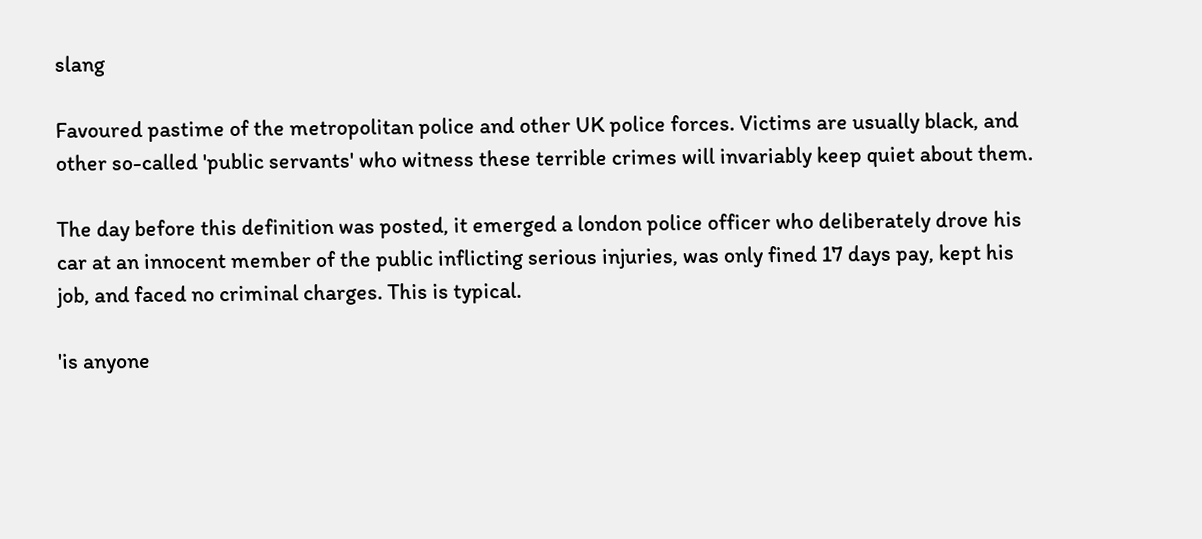slang

Favoured pastime of the metropolitan police and other UK police forces. Victims are usually black, and other so-called 'public servants' who witness these terrible crimes will invariably keep quiet about them.

The day before this definition was posted, it emerged a london police officer who deliberately drove his car at an innocent member of the public inflicting serious injuries, was only fined 17 days pay, kept his job, and faced no criminal charges. This is typical.

'is anyone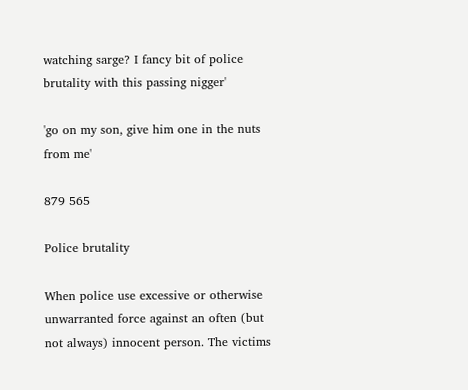watching sarge? I fancy bit of police brutality with this passing nigger'

'go on my son, give him one in the nuts from me'

879 565

Police brutality

When police use excessive or otherwise unwarranted force against an often (but not always) innocent person. The victims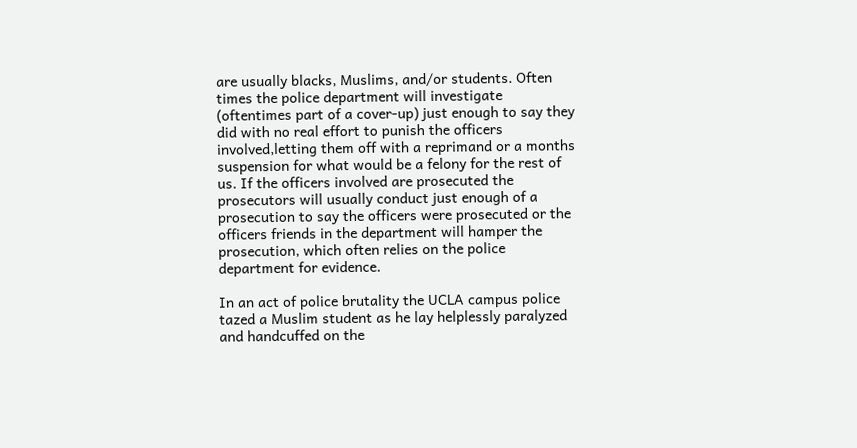are usually blacks, Muslims, and/or students. Often times the police department will investigate (oftentimes part of a cover-up) just enough to say they did with no real effort to punish the officers involved,letting them off with a reprimand or a months suspension for what would be a felony for the rest of us. If the officers involved are prosecuted the prosecutors will usually conduct just enough of a prosecution to say the officers were prosecuted or the officers friends in the department will hamper the prosecution, which often relies on the police department for evidence.

In an act of police brutality the UCLA campus police tazed a Muslim student as he lay helplessly paralyzed and handcuffed on the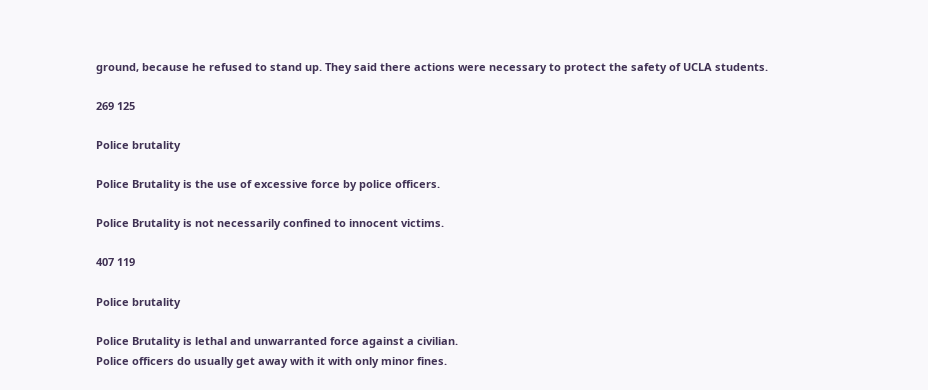ground, because he refused to stand up. They said there actions were necessary to protect the safety of UCLA students.

269 125

Police brutality

Police Brutality is the use of excessive force by police officers.

Police Brutality is not necessarily confined to innocent victims.

407 119

Police brutality

Police Brutality is lethal and unwarranted force against a civilian.
Police officers do usually get away with it with only minor fines.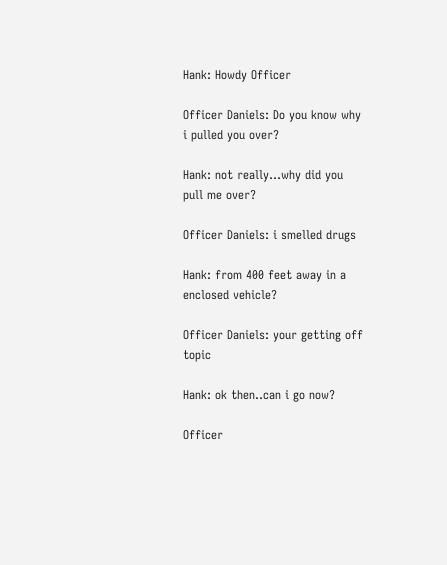Hank: Howdy Officer

Officer Daniels: Do you know why i pulled you over?

Hank: not really...why did you pull me over?

Officer Daniels: i smelled drugs

Hank: from 400 feet away in a enclosed vehicle?

Officer Daniels: your getting off topic

Hank: ok then..can i go now?

Officer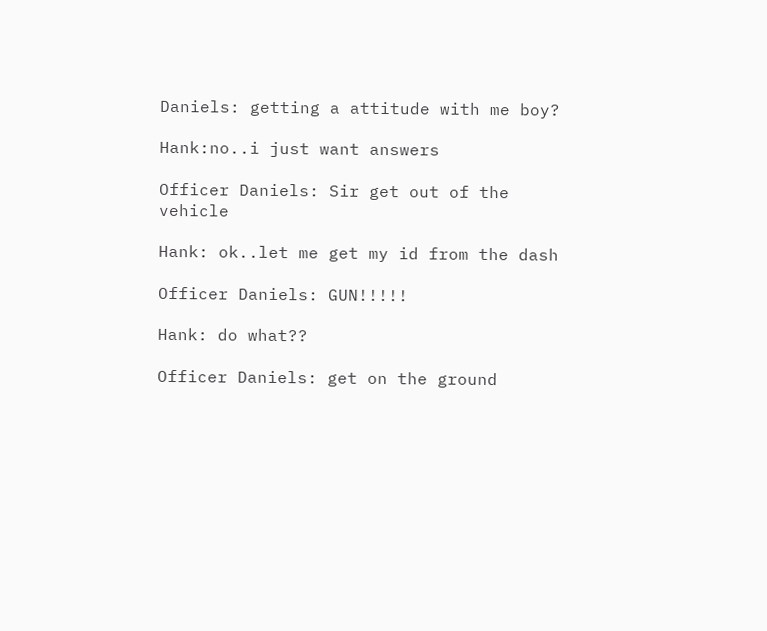Daniels: getting a attitude with me boy?

Hank:no..i just want answers

Officer Daniels: Sir get out of the vehicle

Hank: ok..let me get my id from the dash

Officer Daniels: GUN!!!!!

Hank: do what??

Officer Daniels: get on the ground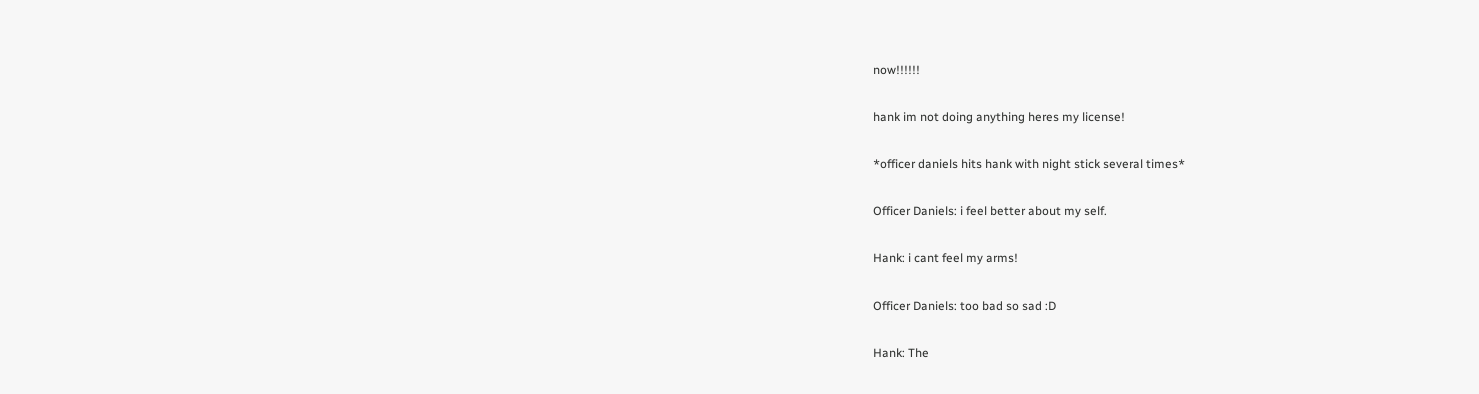now!!!!!!

hank im not doing anything heres my license!

*officer daniels hits hank with night stick several times*

Officer Daniels: i feel better about my self.

Hank: i cant feel my arms!

Officer Daniels: too bad so sad :D

Hank: The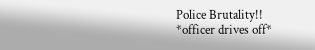Police Brutality!!
*officer drives off*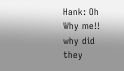Hank: Oh Why me!! why did they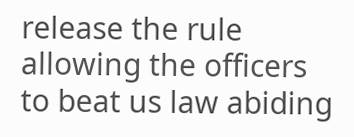release the rule allowing the officers to beat us law abiding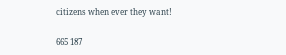citizens when ever they want!

665 187